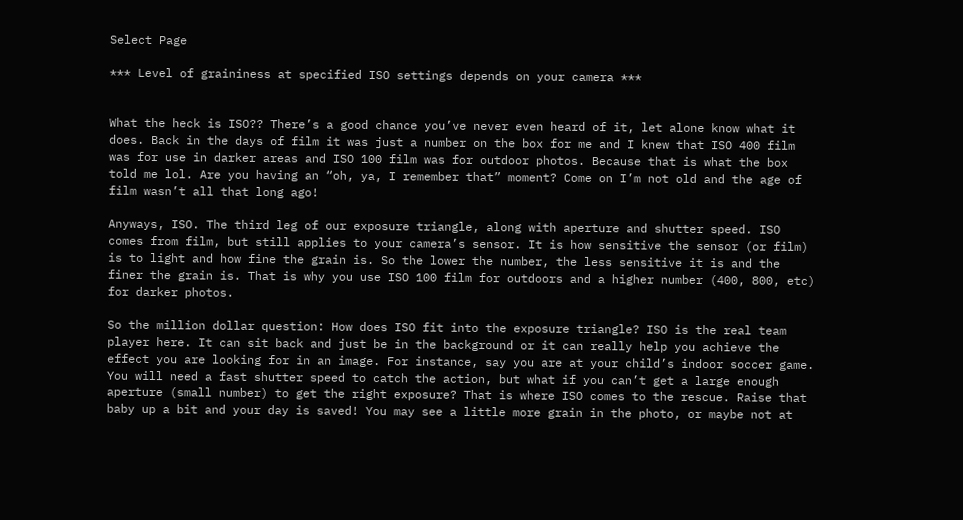Select Page

*** Level of graininess at specified ISO settings depends on your camera ***


What the heck is ISO?? There’s a good chance you’ve never even heard of it, let alone know what it does. Back in the days of film it was just a number on the box for me and I knew that ISO 400 film was for use in darker areas and ISO 100 film was for outdoor photos. Because that is what the box told me lol. Are you having an “oh, ya, I remember that” moment? Come on I’m not old and the age of film wasn’t all that long ago!

Anyways, ISO. The third leg of our exposure triangle, along with aperture and shutter speed. ISO comes from film, but still applies to your camera’s sensor. It is how sensitive the sensor (or film) is to light and how fine the grain is. So the lower the number, the less sensitive it is and the finer the grain is. That is why you use ISO 100 film for outdoors and a higher number (400, 800, etc) for darker photos.

So the million dollar question: How does ISO fit into the exposure triangle? ISO is the real team player here. It can sit back and just be in the background or it can really help you achieve the effect you are looking for in an image. For instance, say you are at your child’s indoor soccer game. You will need a fast shutter speed to catch the action, but what if you can’t get a large enough aperture (small number) to get the right exposure? That is where ISO comes to the rescue. Raise that baby up a bit and your day is saved! You may see a little more grain in the photo, or maybe not at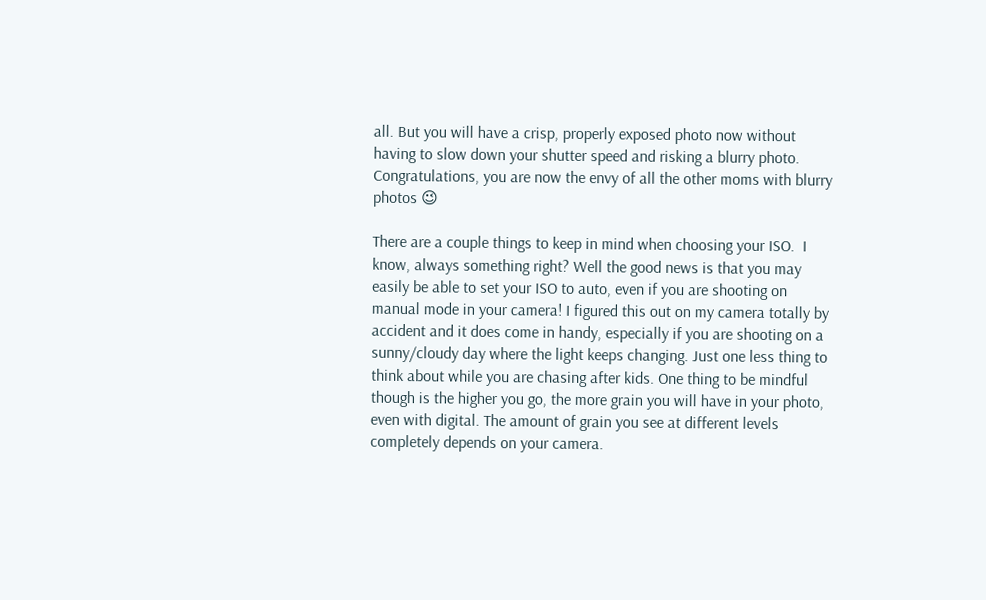all. But you will have a crisp, properly exposed photo now without having to slow down your shutter speed and risking a blurry photo.  Congratulations, you are now the envy of all the other moms with blurry photos 😉

There are a couple things to keep in mind when choosing your ISO.  I know, always something right? Well the good news is that you may easily be able to set your ISO to auto, even if you are shooting on manual mode in your camera! I figured this out on my camera totally by accident and it does come in handy, especially if you are shooting on a sunny/cloudy day where the light keeps changing. Just one less thing to think about while you are chasing after kids. One thing to be mindful though is the higher you go, the more grain you will have in your photo, even with digital. The amount of grain you see at different levels completely depends on your camera.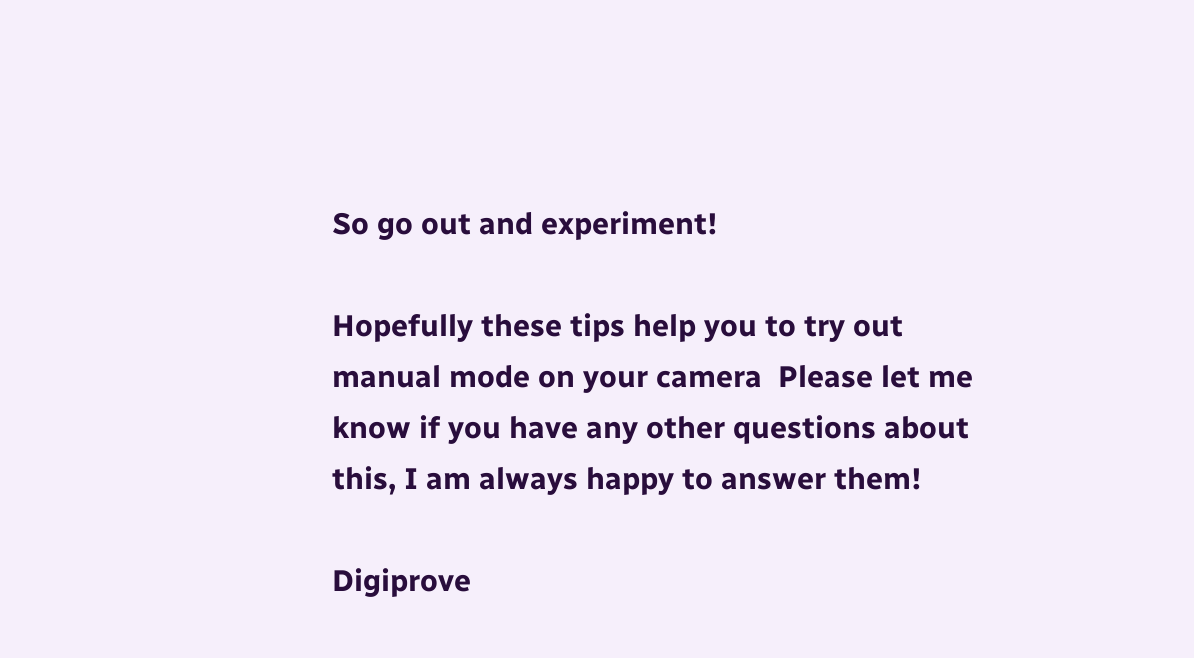So go out and experiment!

Hopefully these tips help you to try out manual mode on your camera  Please let me know if you have any other questions about this, I am always happy to answer them!

Digiprove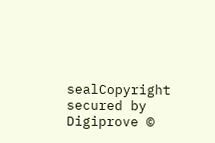sealCopyright secured by Digiprove ©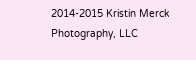2014-2015 Kristin Merck Photography, LLC